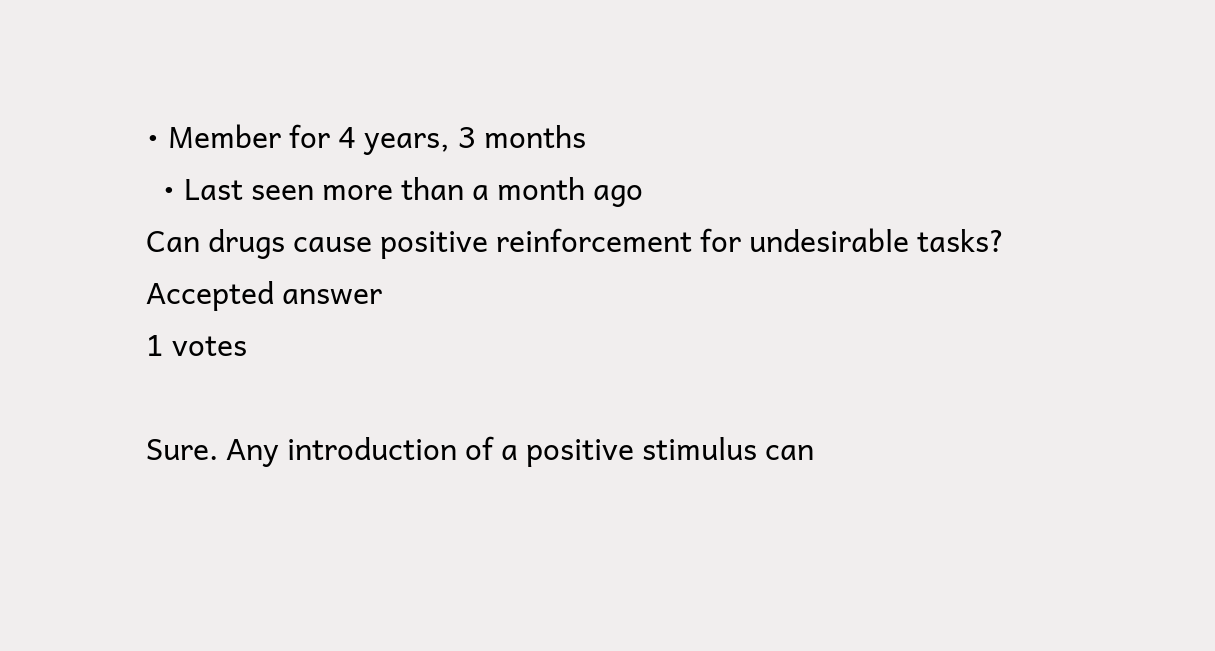• Member for 4 years, 3 months
  • Last seen more than a month ago
Can drugs cause positive reinforcement for undesirable tasks?
Accepted answer
1 votes

Sure. Any introduction of a positive stimulus can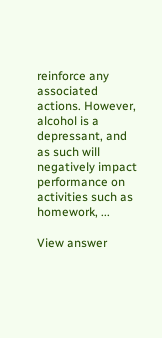reinforce any associated actions. However, alcohol is a depressant, and as such will negatively impact performance on activities such as homework, ...

View answer